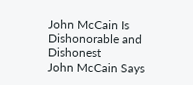John McCain Is Dishonorable and Dishonest
John McCain Says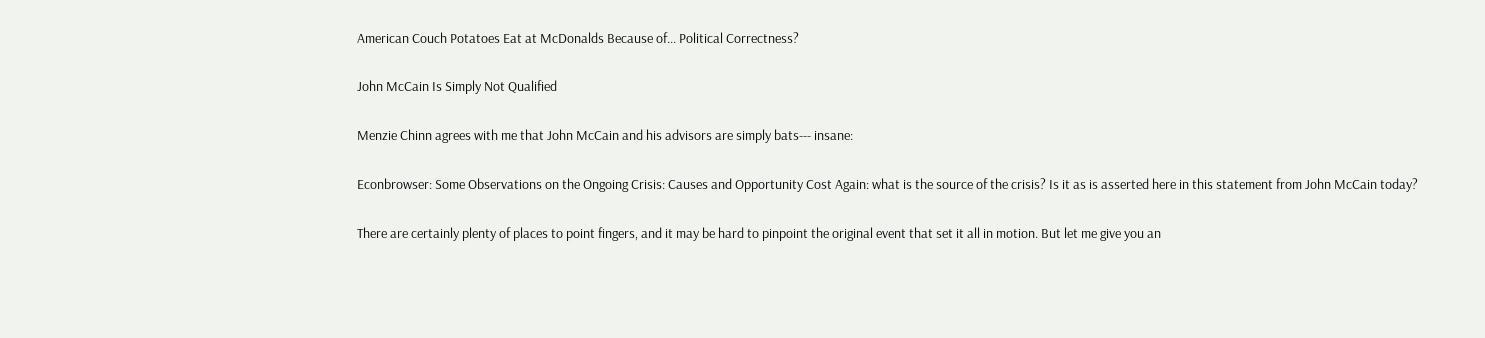American Couch Potatoes Eat at McDonalds Because of... Political Correctness?

John McCain Is Simply Not Qualified

Menzie Chinn agrees with me that John McCain and his advisors are simply bats--- insane:

Econbrowser: Some Observations on the Ongoing Crisis: Causes and Opportunity Cost Again: what is the source of the crisis? Is it as is asserted here in this statement from John McCain today?

There are certainly plenty of places to point fingers, and it may be hard to pinpoint the original event that set it all in motion. But let me give you an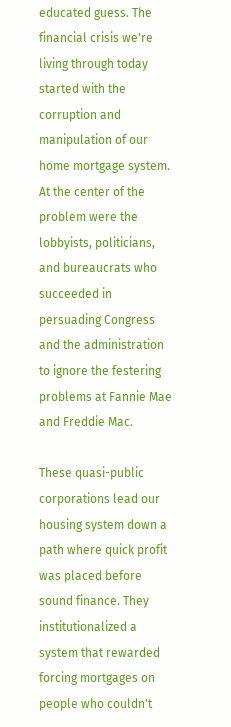educated guess. The financial crisis we're living through today started with the corruption and manipulation of our home mortgage system. At the center of the problem were the lobbyists, politicians, and bureaucrats who succeeded in persuading Congress and the administration to ignore the festering problems at Fannie Mae and Freddie Mac.

These quasi-public corporations lead our housing system down a path where quick profit was placed before sound finance. They institutionalized a system that rewarded forcing mortgages on people who couldn't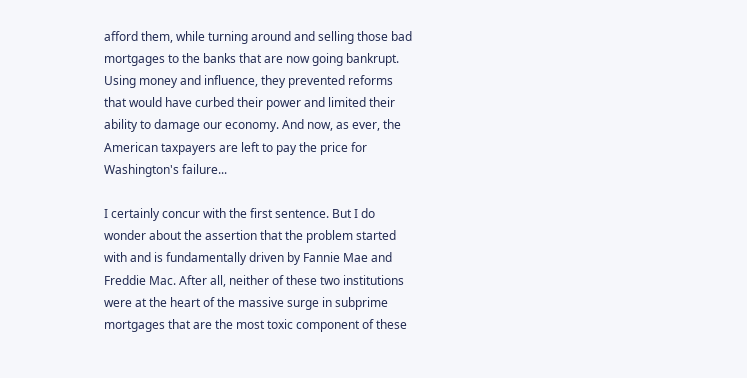afford them, while turning around and selling those bad mortgages to the banks that are now going bankrupt. Using money and influence, they prevented reforms that would have curbed their power and limited their ability to damage our economy. And now, as ever, the American taxpayers are left to pay the price for Washington's failure...

I certainly concur with the first sentence. But I do wonder about the assertion that the problem started with and is fundamentally driven by Fannie Mae and Freddie Mac. After all, neither of these two institutions were at the heart of the massive surge in subprime mortgages that are the most toxic component of these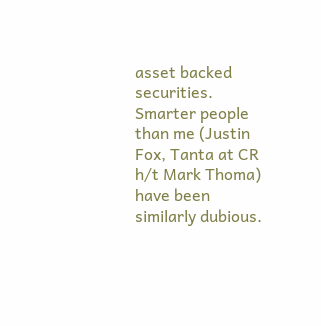asset backed securities. Smarter people than me (Justin Fox, Tanta at CR h/t Mark Thoma) have been similarly dubious.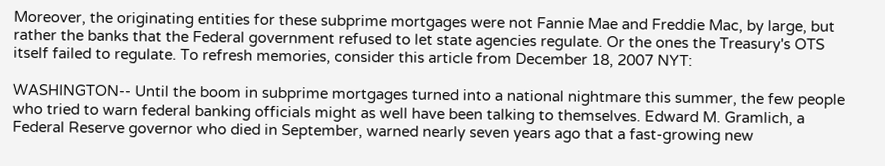Moreover, the originating entities for these subprime mortgages were not Fannie Mae and Freddie Mac, by large, but rather the banks that the Federal government refused to let state agencies regulate. Or the ones the Treasury's OTS itself failed to regulate. To refresh memories, consider this article from December 18, 2007 NYT:

WASHINGTON-- Until the boom in subprime mortgages turned into a national nightmare this summer, the few people who tried to warn federal banking officials might as well have been talking to themselves. Edward M. Gramlich, a Federal Reserve governor who died in September, warned nearly seven years ago that a fast-growing new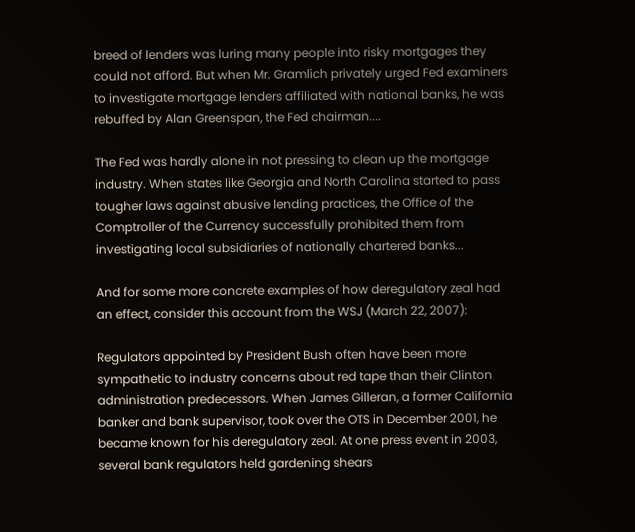breed of lenders was luring many people into risky mortgages they could not afford. But when Mr. Gramlich privately urged Fed examiners to investigate mortgage lenders affiliated with national banks, he was rebuffed by Alan Greenspan, the Fed chairman....

The Fed was hardly alone in not pressing to clean up the mortgage industry. When states like Georgia and North Carolina started to pass tougher laws against abusive lending practices, the Office of the Comptroller of the Currency successfully prohibited them from investigating local subsidiaries of nationally chartered banks...

And for some more concrete examples of how deregulatory zeal had an effect, consider this account from the WSJ (March 22, 2007):

Regulators appointed by President Bush often have been more sympathetic to industry concerns about red tape than their Clinton administration predecessors. When James Gilleran, a former California banker and bank supervisor, took over the OTS in December 2001, he became known for his deregulatory zeal. At one press event in 2003, several bank regulators held gardening shears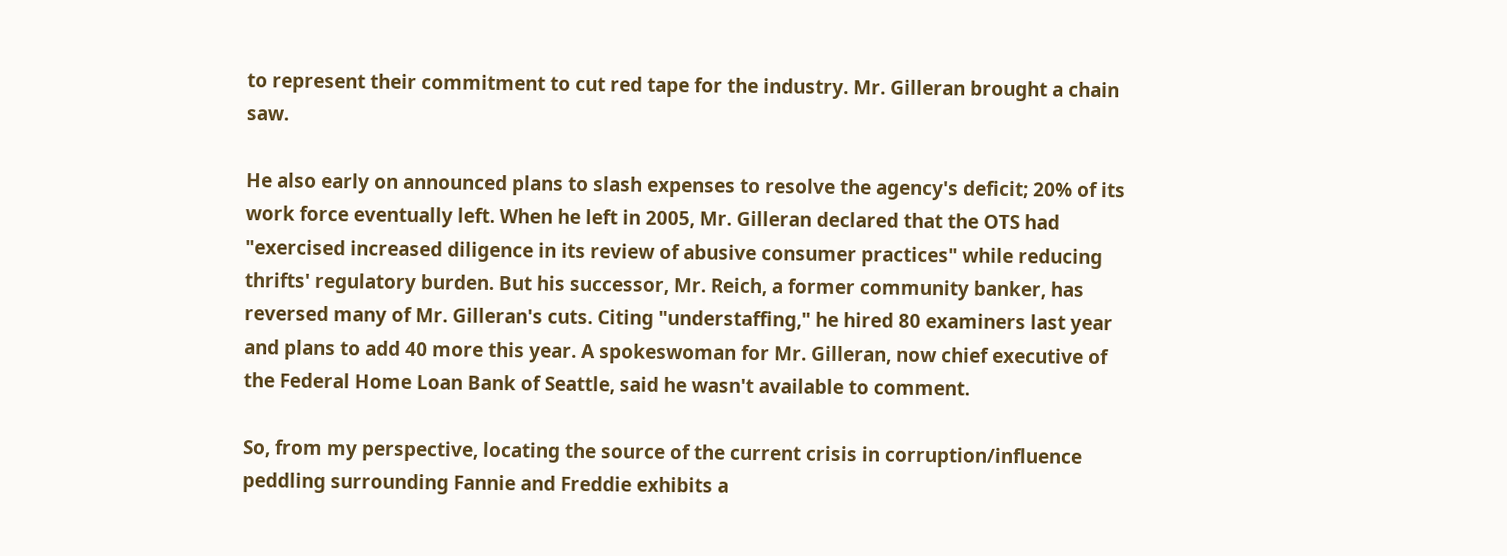to represent their commitment to cut red tape for the industry. Mr. Gilleran brought a chain saw.

He also early on announced plans to slash expenses to resolve the agency's deficit; 20% of its work force eventually left. When he left in 2005, Mr. Gilleran declared that the OTS had "exercised increased diligence in its review of abusive consumer practices" while reducing thrifts' regulatory burden. But his successor, Mr. Reich, a former community banker, has reversed many of Mr. Gilleran's cuts. Citing "understaffing," he hired 80 examiners last year and plans to add 40 more this year. A spokeswoman for Mr. Gilleran, now chief executive of the Federal Home Loan Bank of Seattle, said he wasn't available to comment.

So, from my perspective, locating the source of the current crisis in corruption/influence peddling surrounding Fannie and Freddie exhibits a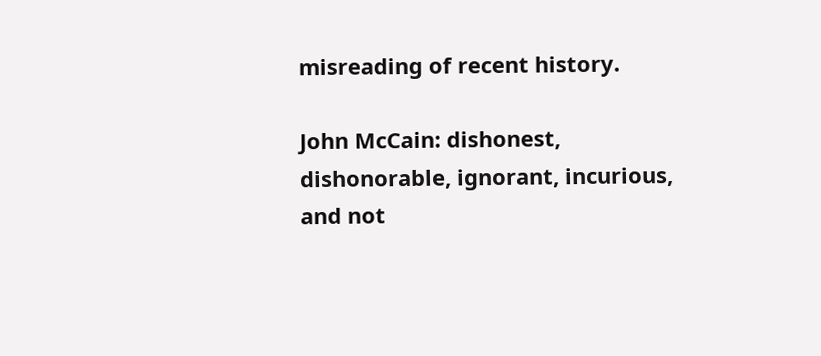misreading of recent history.

John McCain: dishonest, dishonorable, ignorant, incurious, and not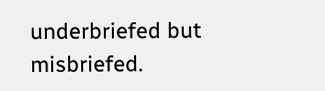underbriefed but misbriefed.